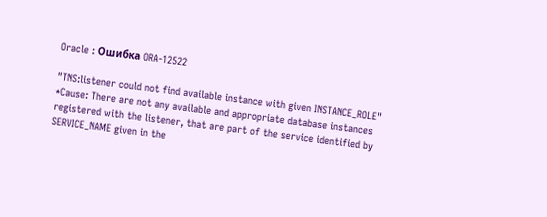Oracle : Ошибка ORA-12522

"TNS:listener could not find available instance with given INSTANCE_ROLE"
*Cause: There are not any available and appropriate database instances
registered with the listener, that are part of the service identified by
SERVICE_NAME given in the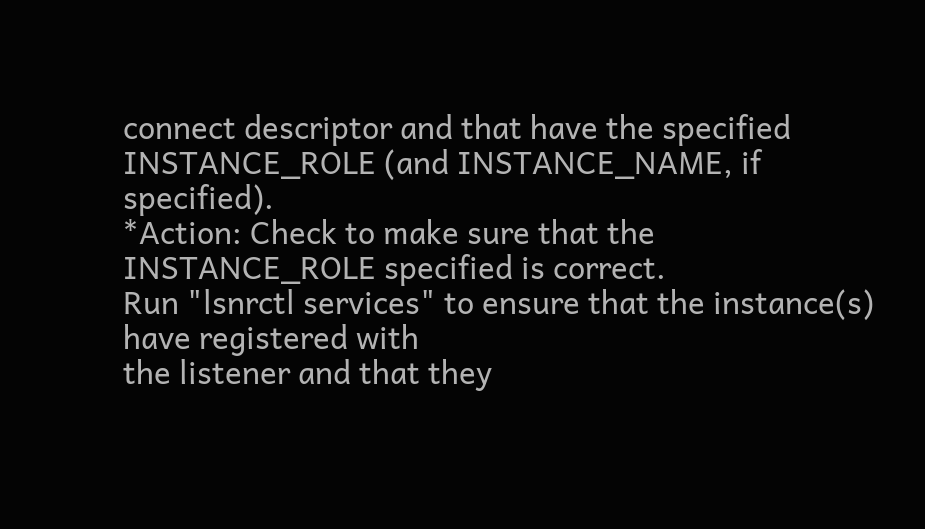connect descriptor and that have the specified
INSTANCE_ROLE (and INSTANCE_NAME, if specified).
*Action: Check to make sure that the INSTANCE_ROLE specified is correct.
Run "lsnrctl services" to ensure that the instance(s) have registered with
the listener and that they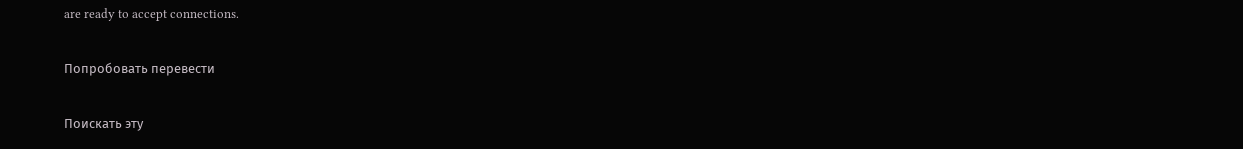are ready to accept connections.

Попробовать перевести

Поискать эту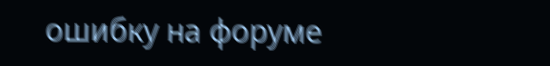ошибку на форуме